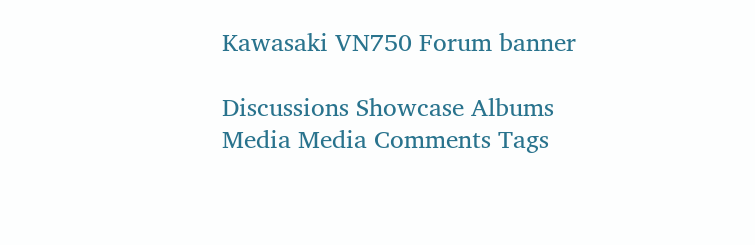Kawasaki VN750 Forum banner

Discussions Showcase Albums Media Media Comments Tags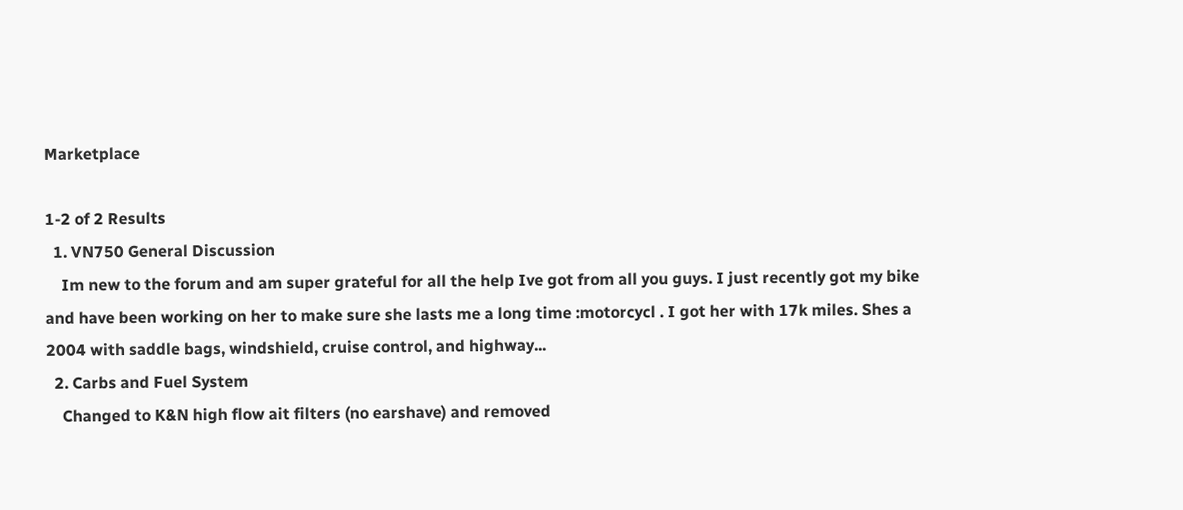Marketplace

1-2 of 2 Results
  1. VN750 General Discussion
    Im new to the forum and am super grateful for all the help Ive got from all you guys. I just recently got my bike and have been working on her to make sure she lasts me a long time :motorcycl . I got her with 17k miles. Shes a 2004 with saddle bags, windshield, cruise control, and highway...
  2. Carbs and Fuel System
    Changed to K&N high flow ait filters (no earshave) and removed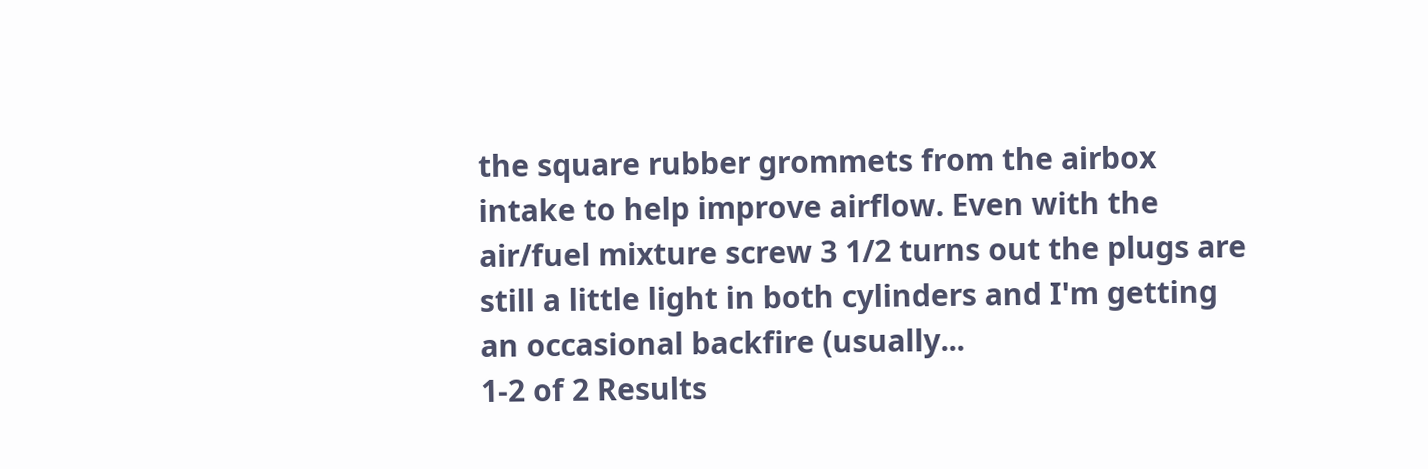the square rubber grommets from the airbox intake to help improve airflow. Even with the air/fuel mixture screw 3 1/2 turns out the plugs are still a little light in both cylinders and I'm getting an occasional backfire (usually...
1-2 of 2 Results